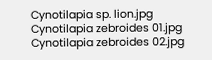Cynotilapia sp. lion.jpg Cynotilapia zebroides 01.jpg Cynotilapia zebroides 02.jpg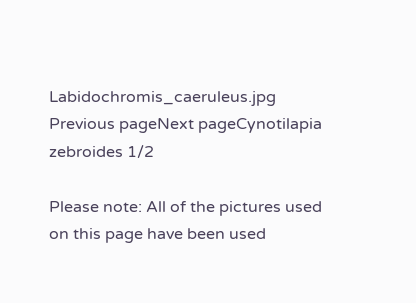Labidochromis_caeruleus.jpg
Previous pageNext pageCynotilapia zebroides 1/2

Please note: All of the pictures used on this page have been used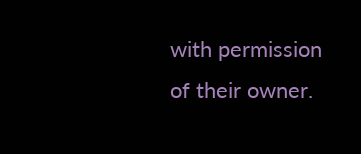with permission of their owner.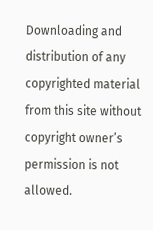Downloading and distribution of any copyrighted material from this site without copyright owner’s permission is not allowed.